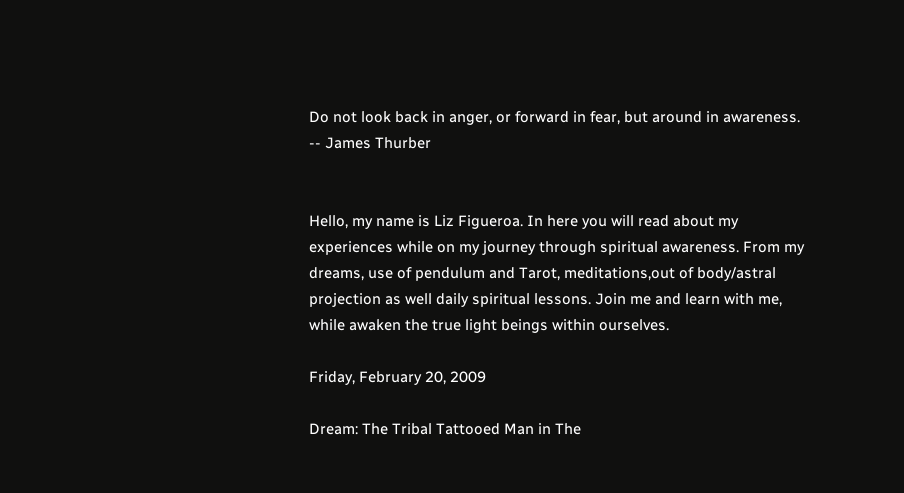Do not look back in anger, or forward in fear, but around in awareness. -- James Thurber


Hello, my name is Liz Figueroa. In here you will read about my experiences while on my journey through spiritual awareness. From my dreams, use of pendulum and Tarot, meditations,out of body/astral projection as well daily spiritual lessons. Join me and learn with me, while awaken the true light beings within ourselves.

Friday, February 20, 2009

Dream: The Tribal Tattooed Man in The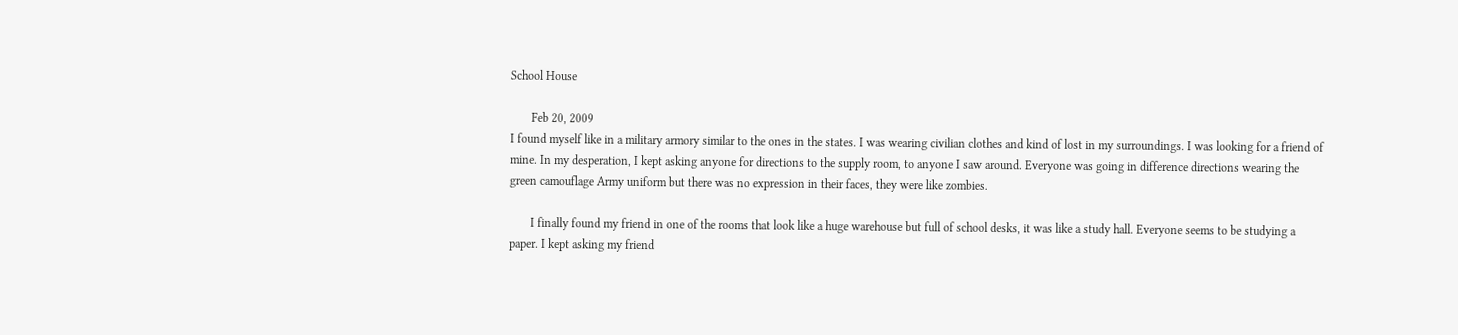School House

       Feb 20, 2009
I found myself like in a military armory similar to the ones in the states. I was wearing civilian clothes and kind of lost in my surroundings. I was looking for a friend of mine. In my desperation, I kept asking anyone for directions to the supply room, to anyone I saw around. Everyone was going in difference directions wearing the green camouflage Army uniform but there was no expression in their faces, they were like zombies.

       I finally found my friend in one of the rooms that look like a huge warehouse but full of school desks, it was like a study hall. Everyone seems to be studying a paper. I kept asking my friend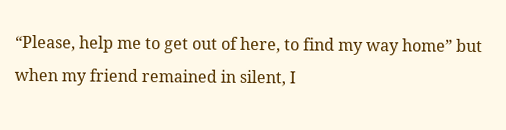“Please, help me to get out of here, to find my way home” but when my friend remained in silent, I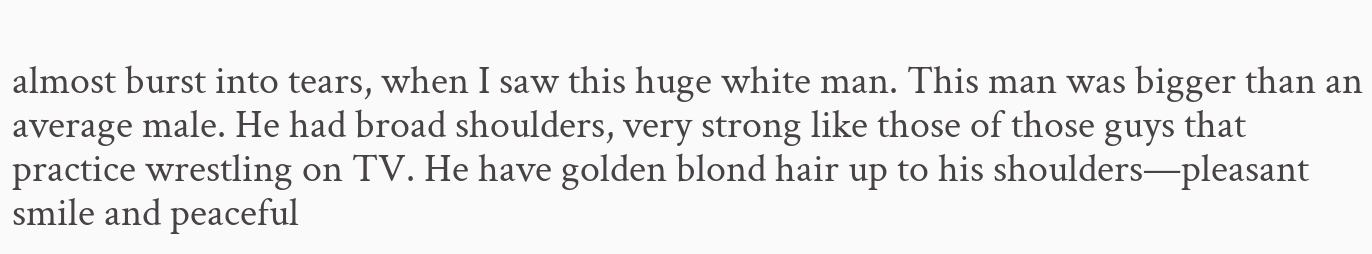almost burst into tears, when I saw this huge white man. This man was bigger than an average male. He had broad shoulders, very strong like those of those guys that practice wrestling on TV. He have golden blond hair up to his shoulders—pleasant smile and peaceful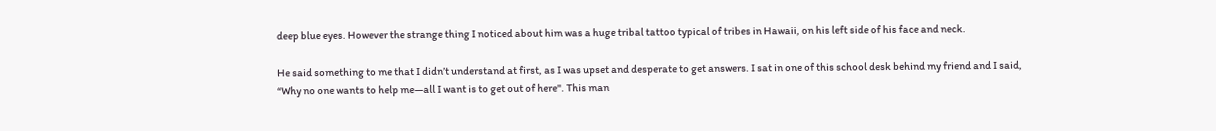deep blue eyes. However the strange thing I noticed about him was a huge tribal tattoo typical of tribes in Hawaii, on his left side of his face and neck.

He said something to me that I didn’t understand at first, as I was upset and desperate to get answers. I sat in one of this school desk behind my friend and I said, “Why no one wants to help me—all I want is to get out of here". This man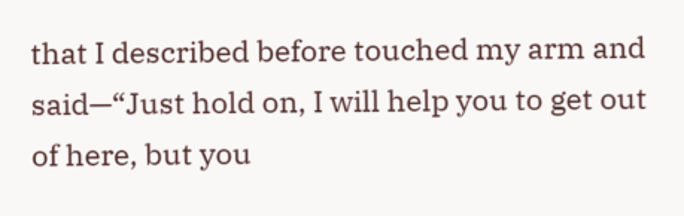that I described before touched my arm and said—“Just hold on, I will help you to get out of here, but you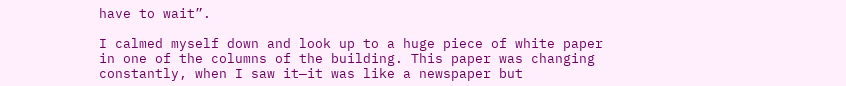have to wait”.

I calmed myself down and look up to a huge piece of white paper in one of the columns of the building. This paper was changing constantly, when I saw it—it was like a newspaper but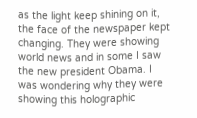as the light keep shining on it, the face of the newspaper kept changing. They were showing world news and in some I saw the new president Obama. I was wondering why they were showing this holographic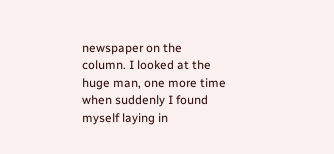newspaper on the column. I looked at the huge man, one more time when suddenly I found myself laying in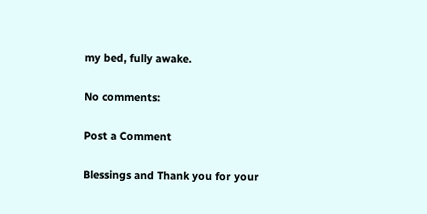my bed, fully awake.

No comments:

Post a Comment

Blessings and Thank you for your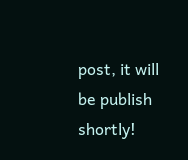post, it will be publish shortly!